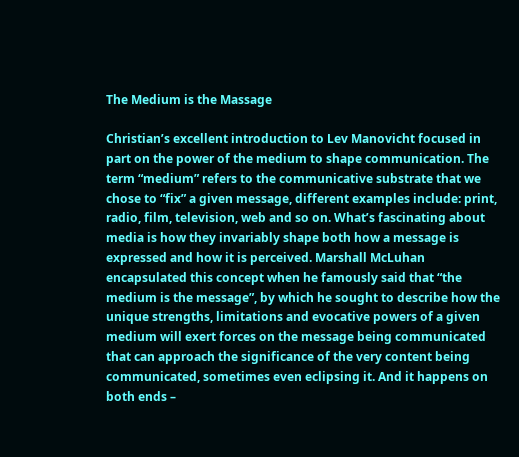The Medium is the Massage

Christian’s excellent introduction to Lev Manovicht focused in part on the power of the medium to shape communication. The term “medium” refers to the communicative substrate that we chose to “fix” a given message, different examples include: print, radio, film, television, web and so on. What’s fascinating about media is how they invariably shape both how a message is expressed and how it is perceived. Marshall McLuhan encapsulated this concept when he famously said that “the medium is the message”, by which he sought to describe how the unique strengths, limitations and evocative powers of a given medium will exert forces on the message being communicated that can approach the significance of the very content being communicated, sometimes even eclipsing it. And it happens on both ends –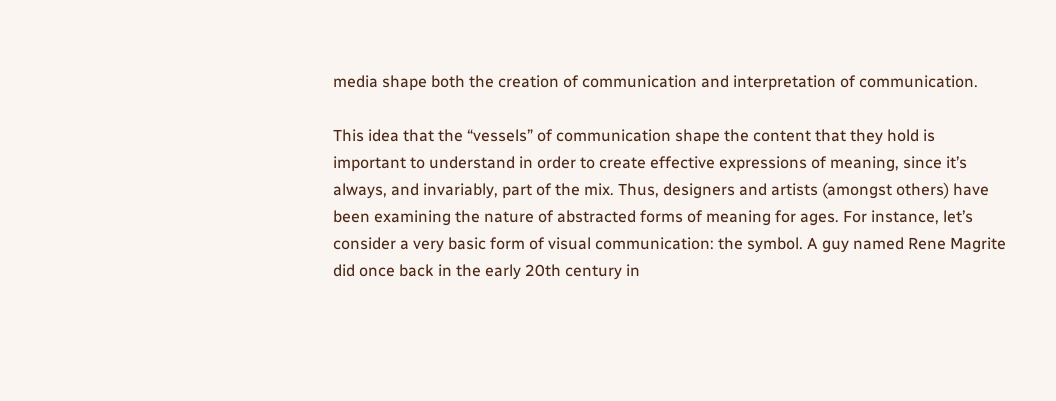media shape both the creation of communication and interpretation of communication.

This idea that the “vessels” of communication shape the content that they hold is important to understand in order to create effective expressions of meaning, since it’s always, and invariably, part of the mix. Thus, designers and artists (amongst others) have been examining the nature of abstracted forms of meaning for ages. For instance, let’s consider a very basic form of visual communication: the symbol. A guy named Rene Magrite did once back in the early 20th century in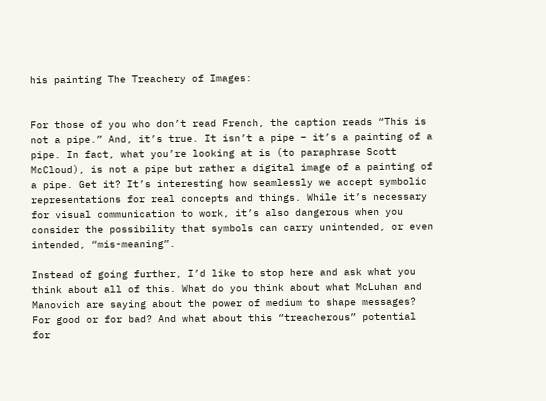his painting The Treachery of Images:


For those of you who don’t read French, the caption reads “This is not a pipe.” And, it’s true. It isn’t a pipe – it’s a painting of a pipe. In fact, what you’re looking at is (to paraphrase Scott McCloud), is not a pipe but rather a digital image of a painting of a pipe. Get it? It’s interesting how seamlessly we accept symbolic representations for real concepts and things. While it’s necessary for visual communication to work, it’s also dangerous when you consider the possibility that symbols can carry unintended, or even intended, “mis-meaning”.

Instead of going further, I’d like to stop here and ask what you think about all of this. What do you think about what McLuhan and Manovich are saying about the power of medium to shape messages? For good or for bad? And what about this “treacherous” potential for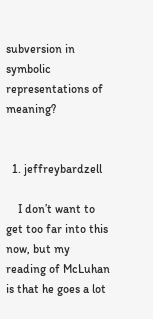subversion in symbolic representations of meaning?


  1. jeffreybardzell

    I don’t want to get too far into this now, but my reading of McLuhan is that he goes a lot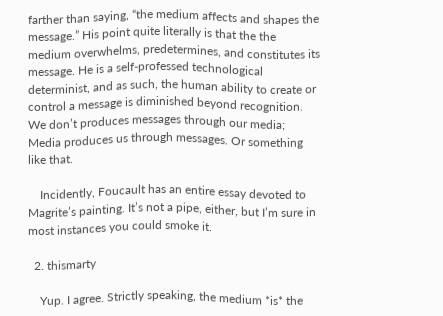farther than saying, “the medium affects and shapes the message.” His point quite literally is that the the medium overwhelms, predetermines, and constitutes its message. He is a self-professed technological determinist, and as such, the human ability to create or control a message is diminished beyond recognition. We don’t produces messages through our media; Media produces us through messages. Or something like that.

    Incidently, Foucault has an entire essay devoted to Magrite’s painting. It’s not a pipe, either, but I’m sure in most instances you could smoke it.

  2. thismarty

    Yup. I agree. Strictly speaking, the medium *is* the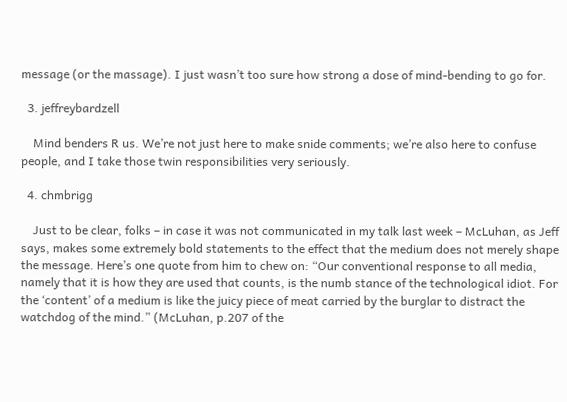message (or the massage). I just wasn’t too sure how strong a dose of mind-bending to go for.

  3. jeffreybardzell

    Mind benders R us. We’re not just here to make snide comments; we’re also here to confuse people, and I take those twin responsibilities very seriously.

  4. chmbrigg

    Just to be clear, folks – in case it was not communicated in my talk last week – McLuhan, as Jeff says, makes some extremely bold statements to the effect that the medium does not merely shape the message. Here’s one quote from him to chew on: “Our conventional response to all media, namely that it is how they are used that counts, is the numb stance of the technological idiot. For the ‘content’ of a medium is like the juicy piece of meat carried by the burglar to distract the watchdog of the mind.” (McLuhan, p.207 of the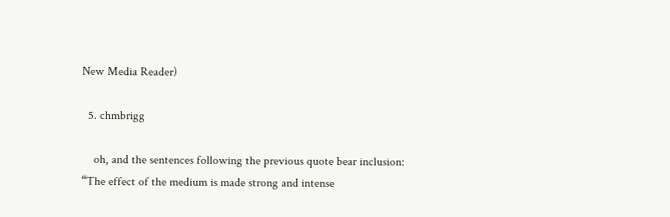New Media Reader)

  5. chmbrigg

    oh, and the sentences following the previous quote bear inclusion: “The effect of the medium is made strong and intense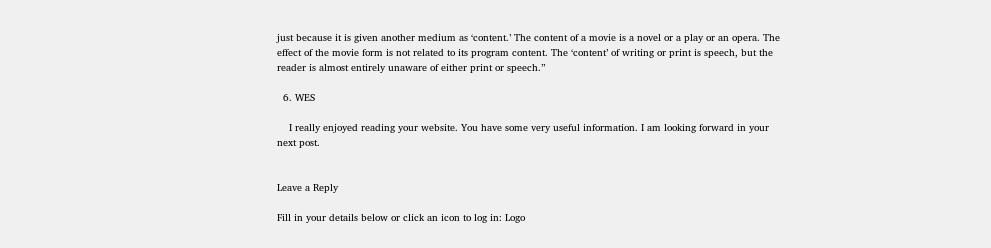just because it is given another medium as ‘content.’ The content of a movie is a novel or a play or an opera. The effect of the movie form is not related to its program content. The ‘content’ of writing or print is speech, but the reader is almost entirely unaware of either print or speech.”

  6. WES

    I really enjoyed reading your website. You have some very useful information. I am looking forward in your next post.


Leave a Reply

Fill in your details below or click an icon to log in: Logo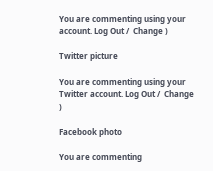You are commenting using your account. Log Out /  Change )

Twitter picture

You are commenting using your Twitter account. Log Out /  Change )

Facebook photo

You are commenting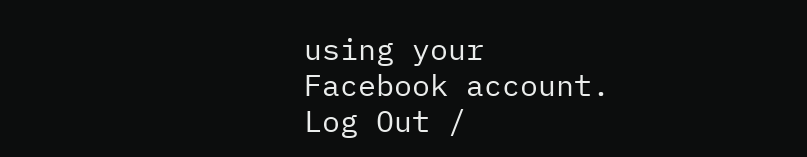using your Facebook account. Log Out /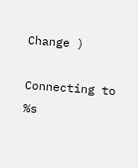Change )

Connecting to %s